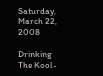Saturday, March 22, 2008

Drinking The Kool-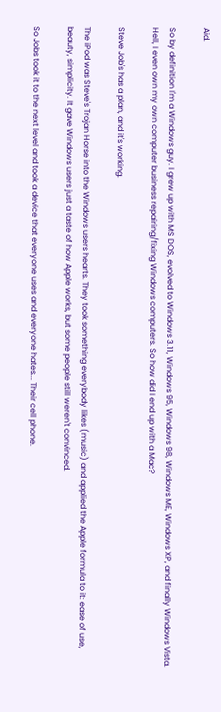Aid.

So by definition I'm a Windows guy. I grew up with MS DOS, evolved to Windows 3.11, Windows 95, Windows 98, Windows ME, Windows XP, and finally Windows Vista. Hell, I even own my own computer business repairing/fixing Windows computers. So how did I end up with a Mac?

Steve Job's has a plan, and it's working.

The iPod was Steve's Trojan Horse into the Windows users hearts. They took something everybody likes (music) and applied the Apple formula to it: ease of use, beauty, simplicity. It gave Windows users just a taste of how Apple works, but some people still weren't convinced.

So Jobs took it to the next level and took a device that everyone uses and everyone hates... Their cell phone.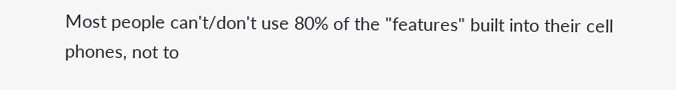Most people can't/don't use 80% of the "features" built into their cell phones, not to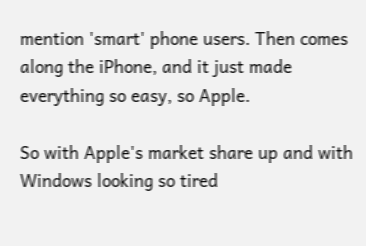mention 'smart' phone users. Then comes along the iPhone, and it just made everything so easy, so Apple.

So with Apple's market share up and with Windows looking so tired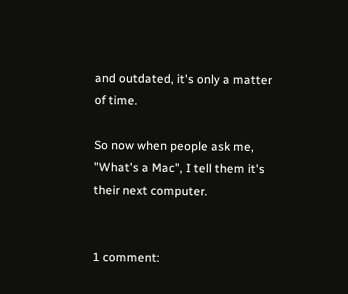and outdated, it's only a matter of time.

So now when people ask me, "What's a Mac", I tell them it's their next computer.


1 comment: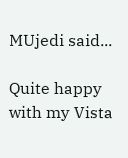MUjedi said...

Quite happy with my Vista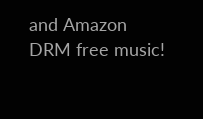and Amazon DRM free music!